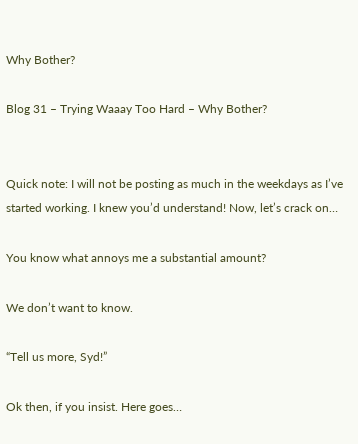Why Bother?

Blog 31 – Trying Waaay Too Hard – Why Bother?


Quick note: I will not be posting as much in the weekdays as I’ve started working. I knew you’d understand! Now, let’s crack on…

You know what annoys me a substantial amount?

We don’t want to know.

“Tell us more, Syd!”

Ok then, if you insist. Here goes…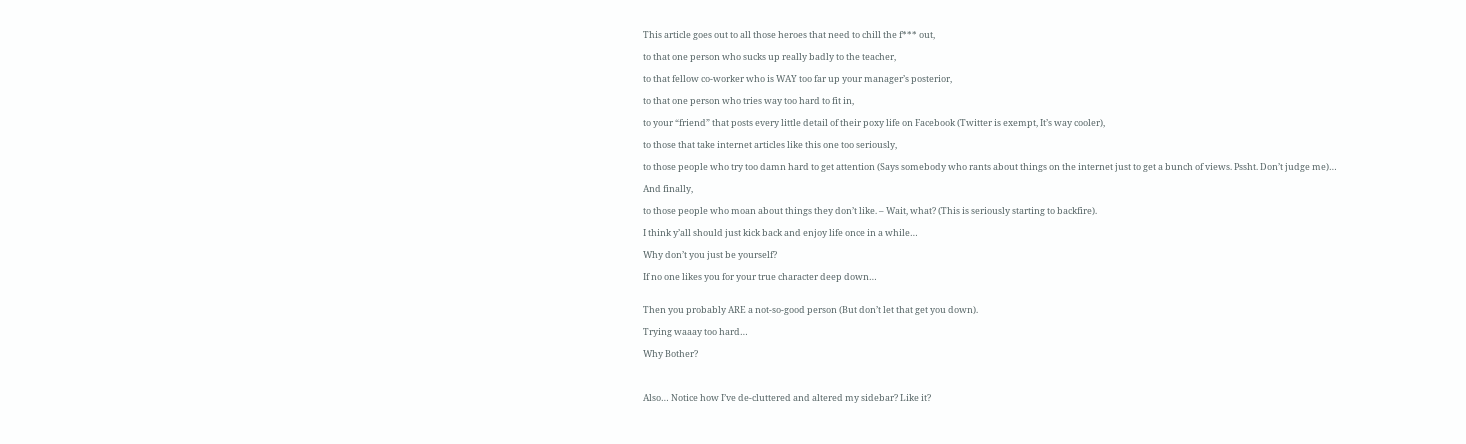This article goes out to all those heroes that need to chill the f*** out,

to that one person who sucks up really badly to the teacher,

to that fellow co-worker who is WAY too far up your manager’s posterior,

to that one person who tries way too hard to fit in,

to your “friend” that posts every little detail of their poxy life on Facebook (Twitter is exempt, It’s way cooler),

to those that take internet articles like this one too seriously,

to those people who try too damn hard to get attention (Says somebody who rants about things on the internet just to get a bunch of views. Pssht. Don’t judge me)…

And finally,

to those people who moan about things they don’t like. – Wait, what? (This is seriously starting to backfire).

I think y’all should just kick back and enjoy life once in a while…

Why don’t you just be yourself?

If no one likes you for your true character deep down…


Then you probably ARE a not-so-good person (But don’t let that get you down).

Trying waaay too hard…

Why Bother?



Also… Notice how I’ve de-cluttered and altered my sidebar? Like it?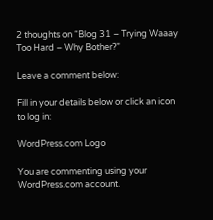2 thoughts on “Blog 31 – Trying Waaay Too Hard – Why Bother?”

Leave a comment below:

Fill in your details below or click an icon to log in:

WordPress.com Logo

You are commenting using your WordPress.com account.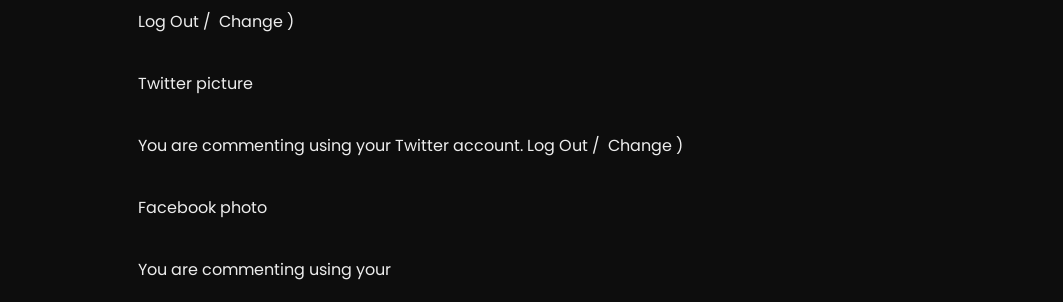Log Out /  Change )

Twitter picture

You are commenting using your Twitter account. Log Out /  Change )

Facebook photo

You are commenting using your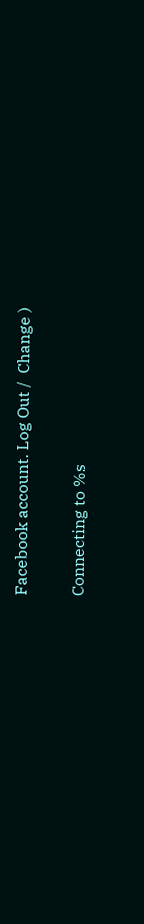Facebook account. Log Out /  Change )

Connecting to %s